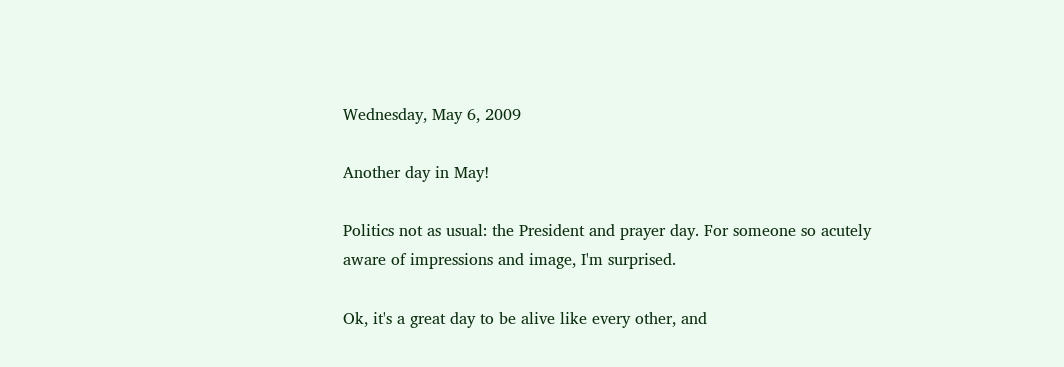Wednesday, May 6, 2009

Another day in May!

Politics not as usual: the President and prayer day. For someone so acutely aware of impressions and image, I'm surprised.

Ok, it's a great day to be alive like every other, and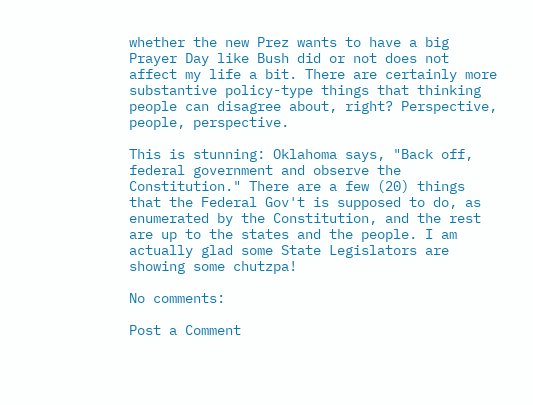whether the new Prez wants to have a big Prayer Day like Bush did or not does not affect my life a bit. There are certainly more substantive policy-type things that thinking people can disagree about, right? Perspective, people, perspective.

This is stunning: Oklahoma says, "Back off, federal government and observe the Constitution." There are a few (20) things that the Federal Gov't is supposed to do, as enumerated by the Constitution, and the rest are up to the states and the people. I am actually glad some State Legislators are showing some chutzpa!

No comments:

Post a Comment